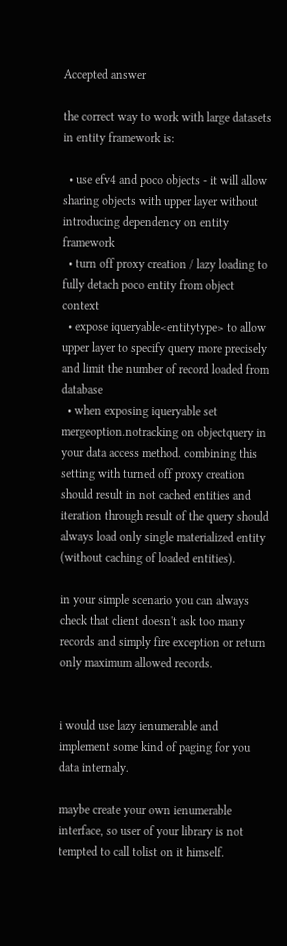Accepted answer

the correct way to work with large datasets in entity framework is:

  • use efv4 and poco objects - it will allow sharing objects with upper layer without introducing dependency on entity framework
  • turn off proxy creation / lazy loading to fully detach poco entity from object context
  • expose iqueryable<entitytype> to allow upper layer to specify query more precisely and limit the number of record loaded from database
  • when exposing iqueryable set mergeoption.notracking on objectquery in your data access method. combining this setting with turned off proxy creation should result in not cached entities and iteration through result of the query should always load only single materialized entity (without caching of loaded entities).

in your simple scenario you can always check that client doesn't ask too many records and simply fire exception or return only maximum allowed records.


i would use lazy ienumerable and implement some kind of paging for you data internaly.

maybe create your own ienumerable interface, so user of your library is not tempted to call tolist on it himself.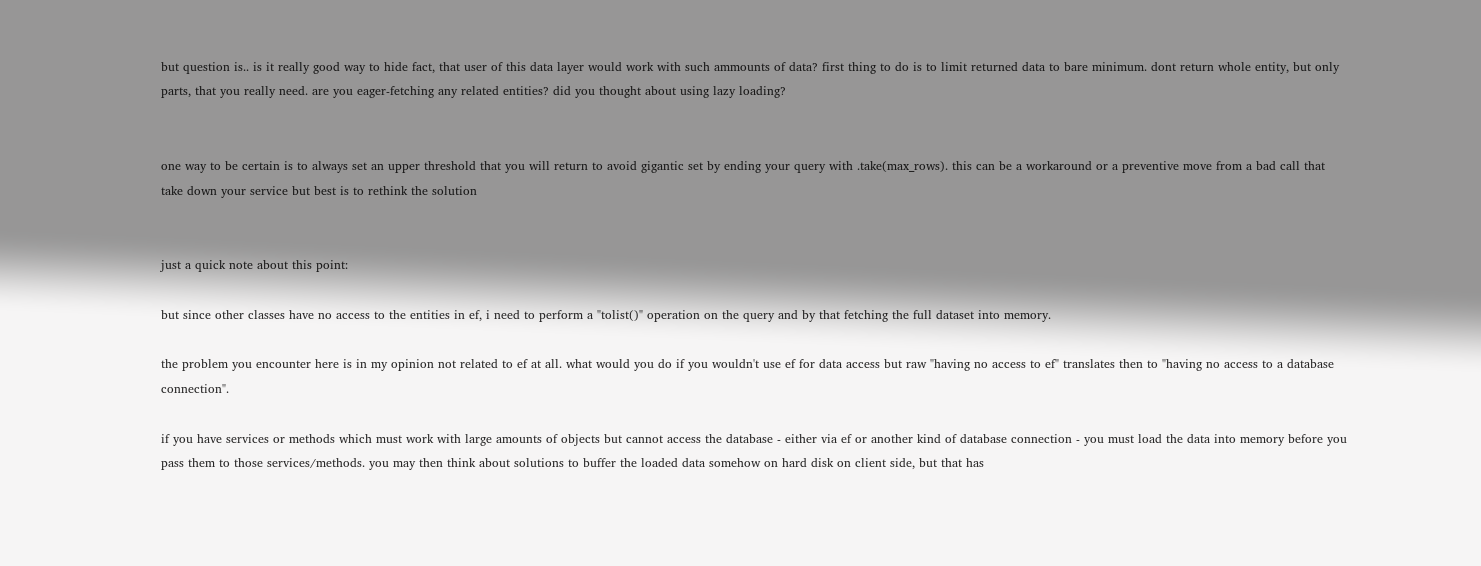but question is.. is it really good way to hide fact, that user of this data layer would work with such ammounts of data? first thing to do is to limit returned data to bare minimum. dont return whole entity, but only parts, that you really need. are you eager-fetching any related entities? did you thought about using lazy loading?


one way to be certain is to always set an upper threshold that you will return to avoid gigantic set by ending your query with .take(max_rows). this can be a workaround or a preventive move from a bad call that take down your service but best is to rethink the solution


just a quick note about this point:

but since other classes have no access to the entities in ef, i need to perform a "tolist()" operation on the query and by that fetching the full dataset into memory.

the problem you encounter here is in my opinion not related to ef at all. what would you do if you wouldn't use ef for data access but raw "having no access to ef" translates then to "having no access to a database connection".

if you have services or methods which must work with large amounts of objects but cannot access the database - either via ef or another kind of database connection - you must load the data into memory before you pass them to those services/methods. you may then think about solutions to buffer the loaded data somehow on hard disk on client side, but that has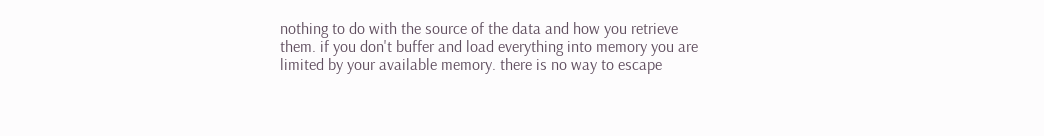nothing to do with the source of the data and how you retrieve them. if you don't buffer and load everything into memory you are limited by your available memory. there is no way to escape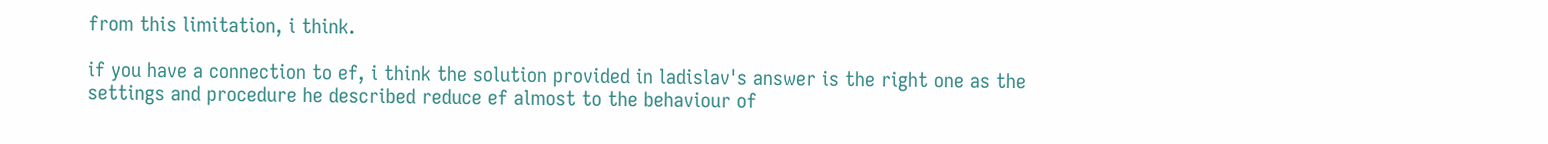from this limitation, i think.

if you have a connection to ef, i think the solution provided in ladislav's answer is the right one as the settings and procedure he described reduce ef almost to the behaviour of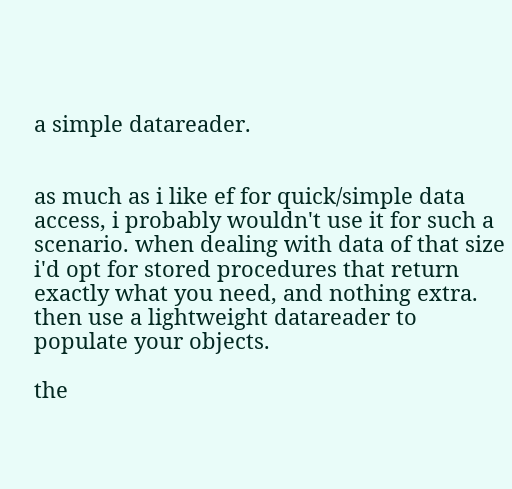a simple datareader.


as much as i like ef for quick/simple data access, i probably wouldn't use it for such a scenario. when dealing with data of that size i'd opt for stored procedures that return exactly what you need, and nothing extra. then use a lightweight datareader to populate your objects.

the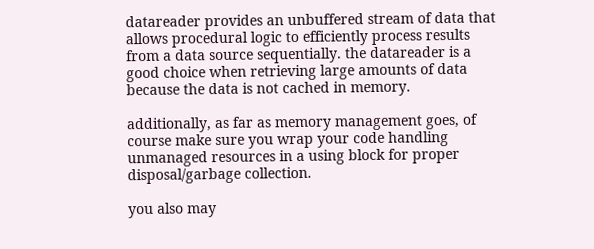datareader provides an unbuffered stream of data that allows procedural logic to efficiently process results from a data source sequentially. the datareader is a good choice when retrieving large amounts of data because the data is not cached in memory.

additionally, as far as memory management goes, of course make sure you wrap your code handling unmanaged resources in a using block for proper disposal/garbage collection.

you also may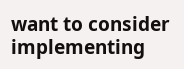want to consider implementing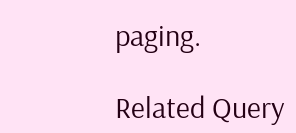paging.

Related Query